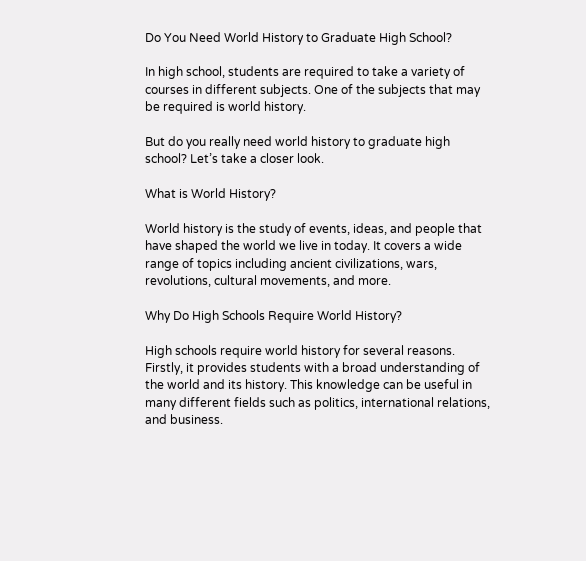Do You Need World History to Graduate High School?

In high school, students are required to take a variety of courses in different subjects. One of the subjects that may be required is world history.

But do you really need world history to graduate high school? Let’s take a closer look.

What is World History?

World history is the study of events, ideas, and people that have shaped the world we live in today. It covers a wide range of topics including ancient civilizations, wars, revolutions, cultural movements, and more.

Why Do High Schools Require World History?

High schools require world history for several reasons. Firstly, it provides students with a broad understanding of the world and its history. This knowledge can be useful in many different fields such as politics, international relations, and business.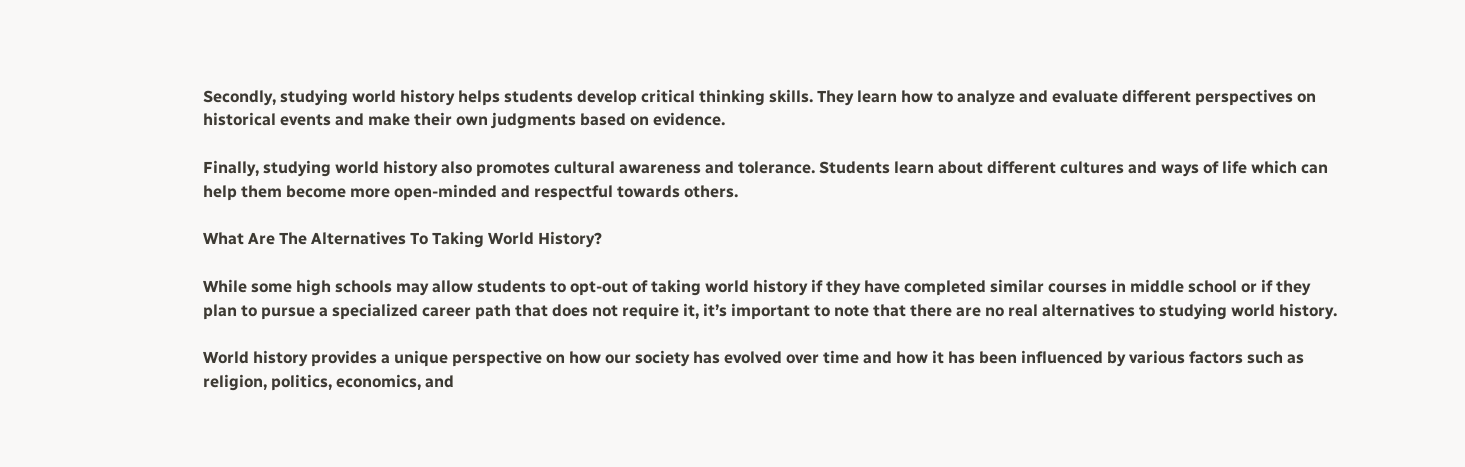Secondly, studying world history helps students develop critical thinking skills. They learn how to analyze and evaluate different perspectives on historical events and make their own judgments based on evidence.

Finally, studying world history also promotes cultural awareness and tolerance. Students learn about different cultures and ways of life which can help them become more open-minded and respectful towards others.

What Are The Alternatives To Taking World History?

While some high schools may allow students to opt-out of taking world history if they have completed similar courses in middle school or if they plan to pursue a specialized career path that does not require it, it’s important to note that there are no real alternatives to studying world history.

World history provides a unique perspective on how our society has evolved over time and how it has been influenced by various factors such as religion, politics, economics, and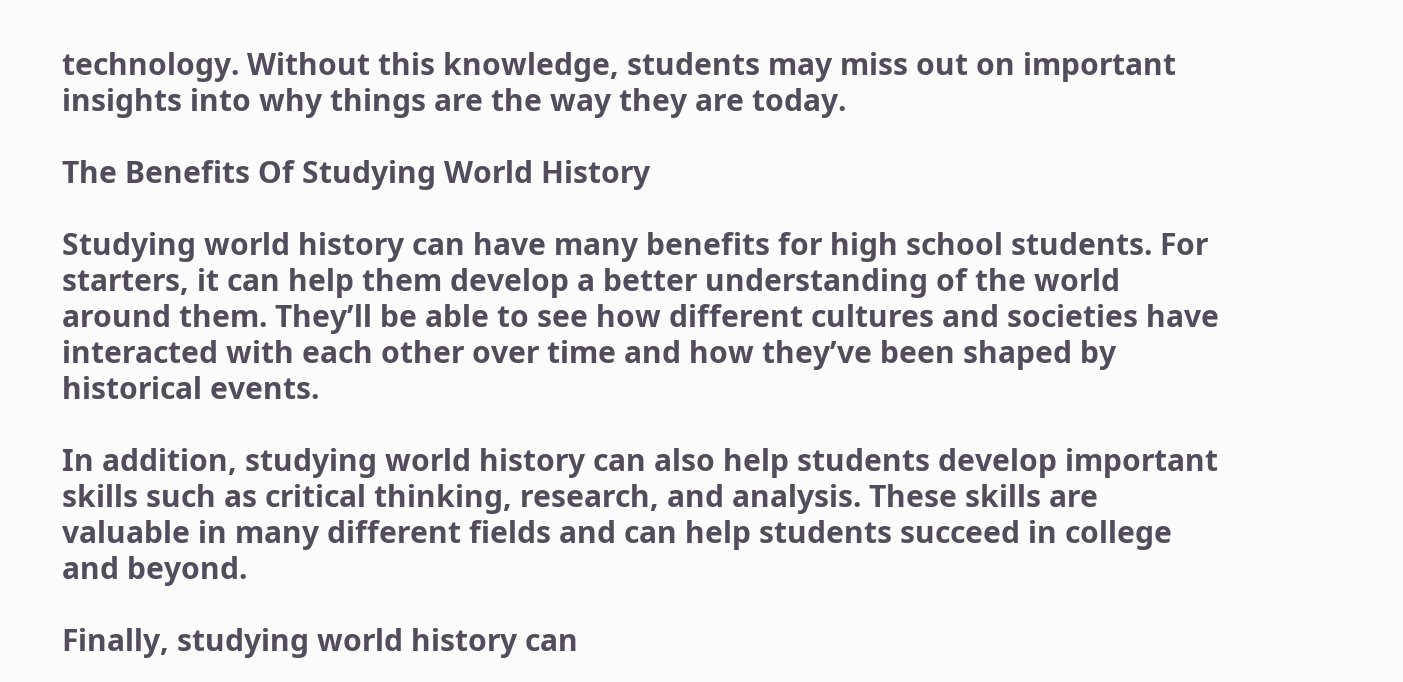technology. Without this knowledge, students may miss out on important insights into why things are the way they are today.

The Benefits Of Studying World History

Studying world history can have many benefits for high school students. For starters, it can help them develop a better understanding of the world around them. They’ll be able to see how different cultures and societies have interacted with each other over time and how they’ve been shaped by historical events.

In addition, studying world history can also help students develop important skills such as critical thinking, research, and analysis. These skills are valuable in many different fields and can help students succeed in college and beyond.

Finally, studying world history can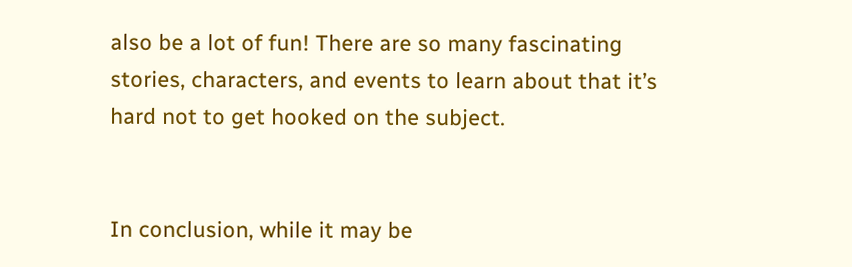also be a lot of fun! There are so many fascinating stories, characters, and events to learn about that it’s hard not to get hooked on the subject.


In conclusion, while it may be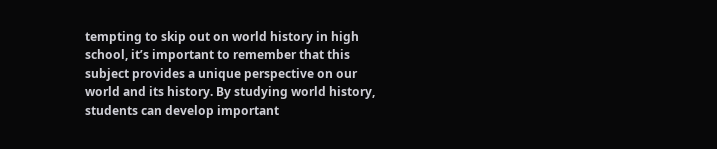tempting to skip out on world history in high school, it’s important to remember that this subject provides a unique perspective on our world and its history. By studying world history, students can develop important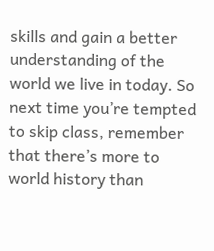skills and gain a better understanding of the world we live in today. So next time you’re tempted to skip class, remember that there’s more to world history than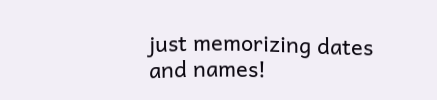just memorizing dates and names!